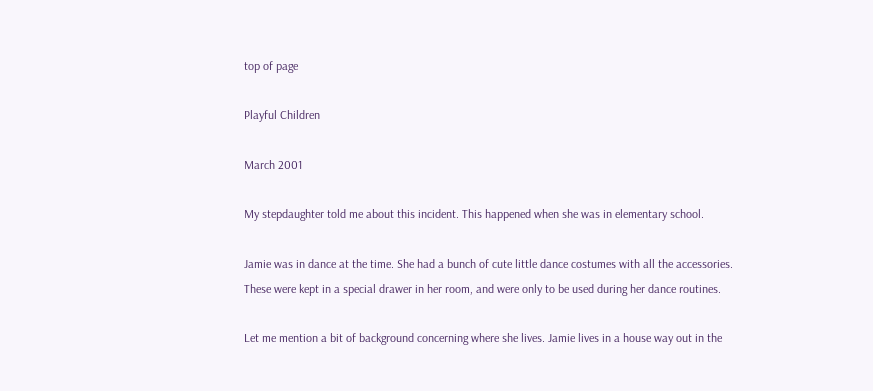top of page

Playful Children

March 2001

My stepdaughter told me about this incident. This happened when she was in elementary school.

Jamie was in dance at the time. She had a bunch of cute little dance costumes with all the accessories. These were kept in a special drawer in her room, and were only to be used during her dance routines.

Let me mention a bit of background concerning where she lives. Jamie lives in a house way out in the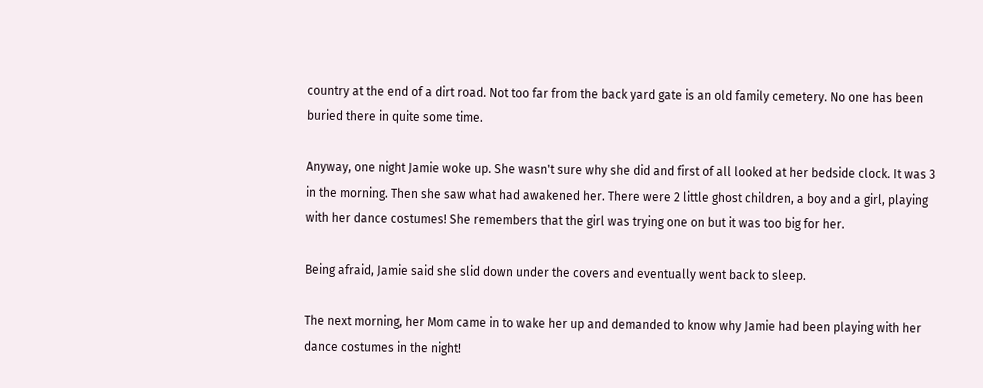country at the end of a dirt road. Not too far from the back yard gate is an old family cemetery. No one has been buried there in quite some time.

Anyway, one night Jamie woke up. She wasn't sure why she did and first of all looked at her bedside clock. It was 3 in the morning. Then she saw what had awakened her. There were 2 little ghost children, a boy and a girl, playing with her dance costumes! She remembers that the girl was trying one on but it was too big for her.

Being afraid, Jamie said she slid down under the covers and eventually went back to sleep.

The next morning, her Mom came in to wake her up and demanded to know why Jamie had been playing with her dance costumes in the night!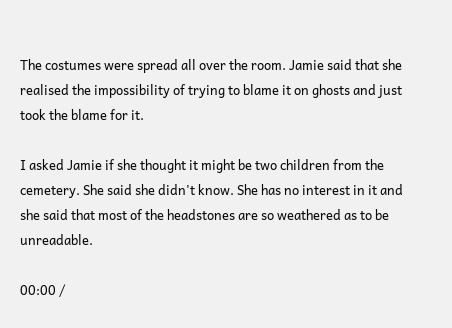The costumes were spread all over the room. Jamie said that she realised the impossibility of trying to blame it on ghosts and just took the blame for it.

I asked Jamie if she thought it might be two children from the cemetery. She said she didn't know. She has no interest in it and she said that most of the headstones are so weathered as to be unreadable.

00:00 /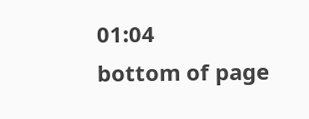01:04
bottom of page